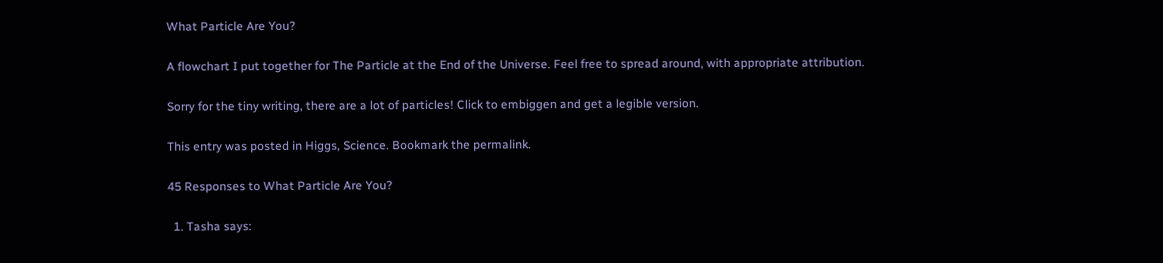What Particle Are You?

A flowchart I put together for The Particle at the End of the Universe. Feel free to spread around, with appropriate attribution.

Sorry for the tiny writing, there are a lot of particles! Click to embiggen and get a legible version.

This entry was posted in Higgs, Science. Bookmark the permalink.

45 Responses to What Particle Are You?

  1. Tasha says: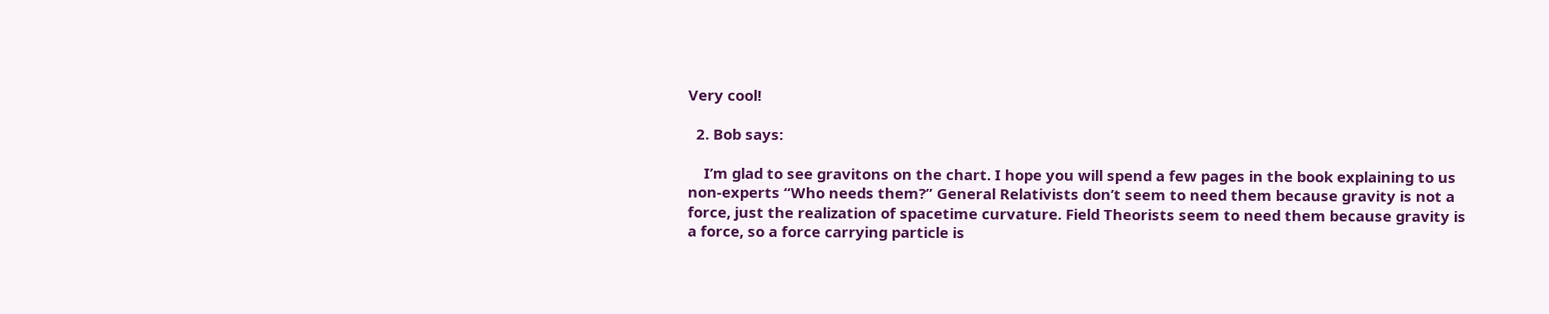Very cool!

  2. Bob says:

    I’m glad to see gravitons on the chart. I hope you will spend a few pages in the book explaining to us non-experts “Who needs them?” General Relativists don’t seem to need them because gravity is not a force, just the realization of spacetime curvature. Field Theorists seem to need them because gravity is a force, so a force carrying particle is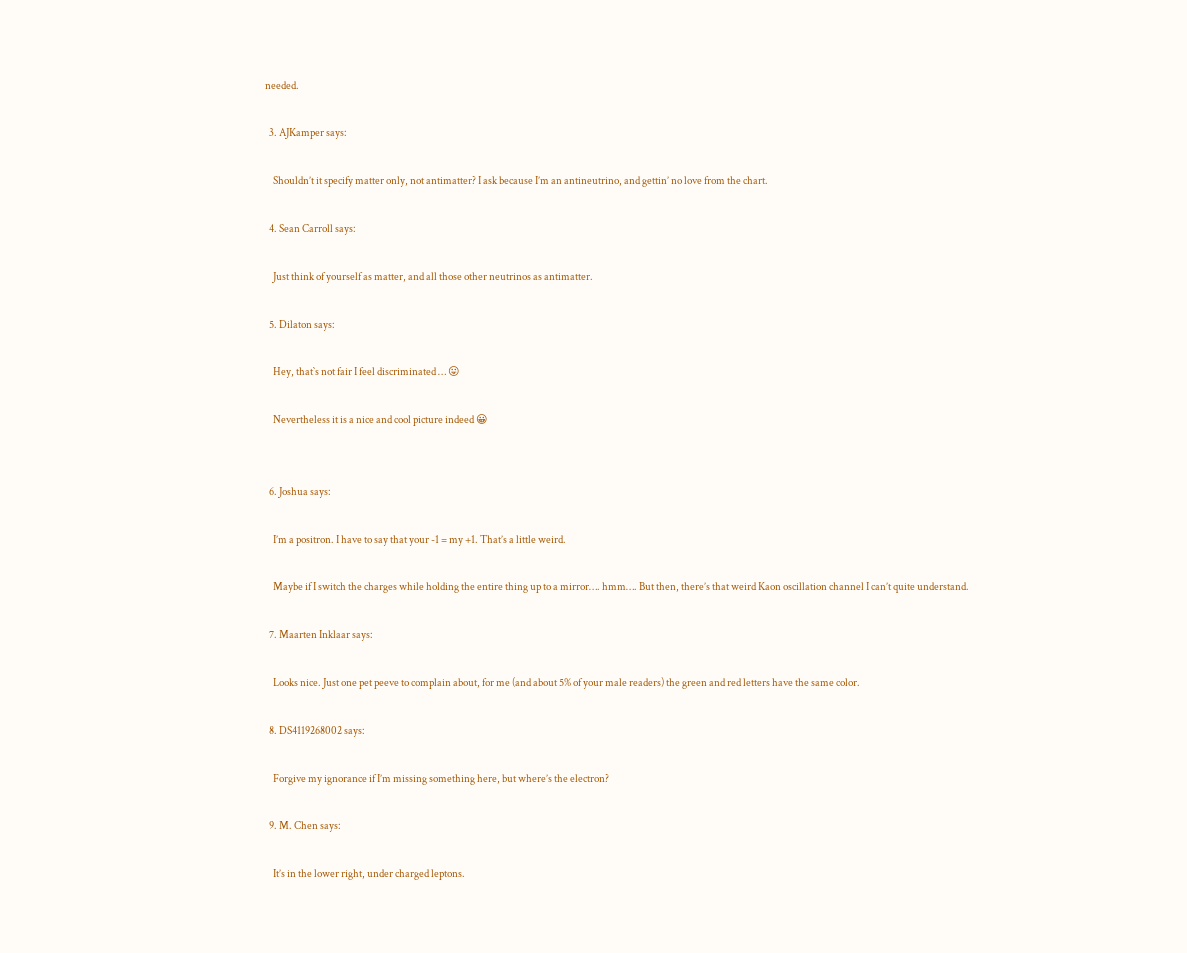needed.

  3. AJKamper says:

    Shouldn’t it specify matter only, not antimatter? I ask because I’m an antineutrino, and gettin’ no love from the chart.

  4. Sean Carroll says:

    Just think of yourself as matter, and all those other neutrinos as antimatter.

  5. Dilaton says:

    Hey, that`s not fair I feel discriminated … 😛

    Nevertheless it is a nice and cool picture indeed 😀


  6. Joshua says:

    I’m a positron. I have to say that your -1 = my +1. That’s a little weird.

    Maybe if I switch the charges while holding the entire thing up to a mirror…. hmm…. But then, there’s that weird Kaon oscillation channel I can’t quite understand.

  7. Maarten Inklaar says:

    Looks nice. Just one pet peeve to complain about, for me (and about 5% of your male readers) the green and red letters have the same color.

  8. DS4119268002 says:

    Forgive my ignorance if I’m missing something here, but where’s the electron?

  9. M. Chen says:

    It’s in the lower right, under charged leptons.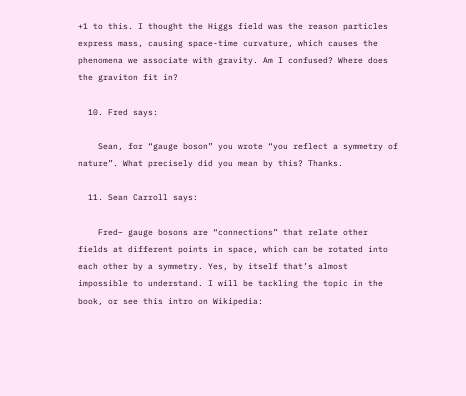+1 to this. I thought the Higgs field was the reason particles express mass, causing space-time curvature, which causes the phenomena we associate with gravity. Am I confused? Where does the graviton fit in?

  10. Fred says:

    Sean, for “gauge boson” you wrote “you reflect a symmetry of nature”. What precisely did you mean by this? Thanks.

  11. Sean Carroll says:

    Fred– gauge bosons are “connections” that relate other fields at different points in space, which can be rotated into each other by a symmetry. Yes, by itself that’s almost impossible to understand. I will be tackling the topic in the book, or see this intro on Wikipedia: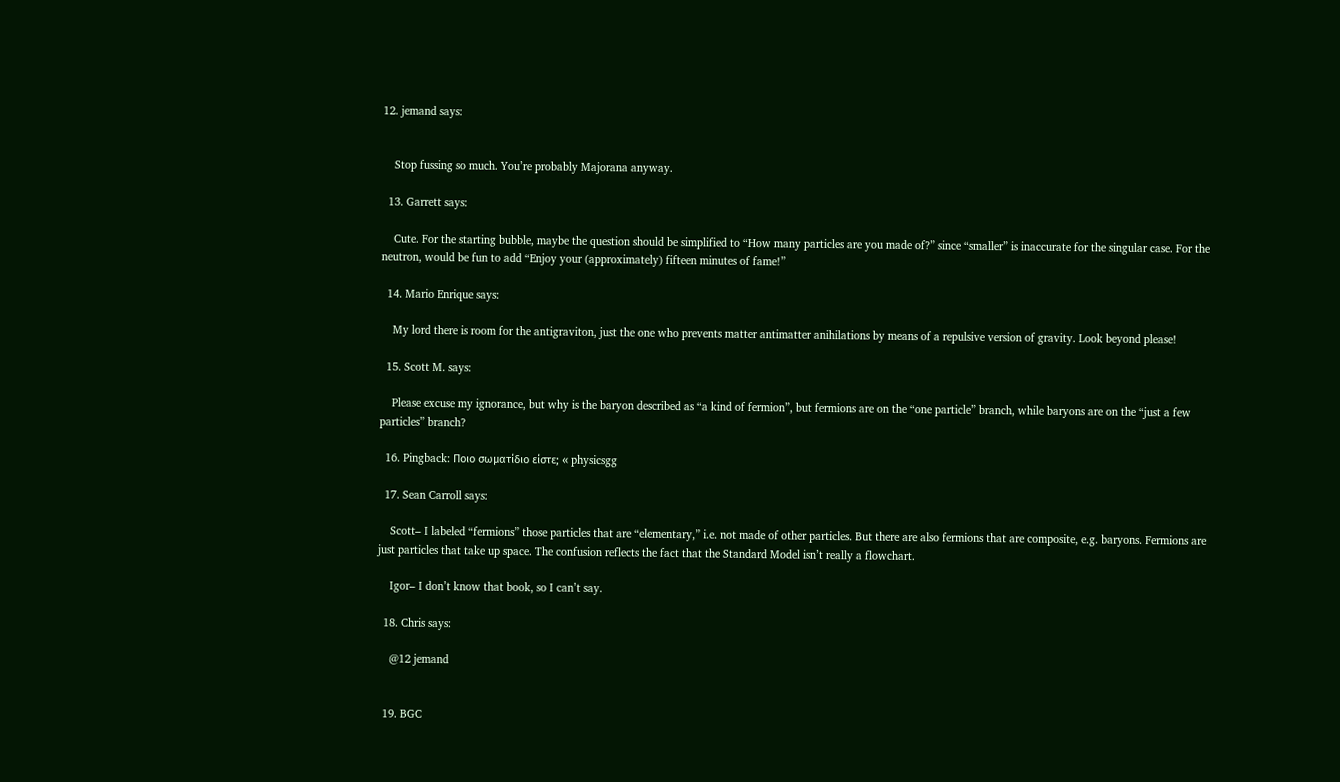12. jemand says:


    Stop fussing so much. You’re probably Majorana anyway.

  13. Garrett says:

    Cute. For the starting bubble, maybe the question should be simplified to “How many particles are you made of?” since “smaller” is inaccurate for the singular case. For the neutron, would be fun to add “Enjoy your (approximately) fifteen minutes of fame!”

  14. Mario Enrique says:

    My lord there is room for the antigraviton, just the one who prevents matter antimatter anihilations by means of a repulsive version of gravity. Look beyond please!

  15. Scott M. says:

    Please excuse my ignorance, but why is the baryon described as “a kind of fermion”, but fermions are on the “one particle” branch, while baryons are on the “just a few particles” branch?

  16. Pingback: Ποιο σωματίδιο είστε; « physicsgg

  17. Sean Carroll says:

    Scott– I labeled “fermions” those particles that are “elementary,” i.e. not made of other particles. But there are also fermions that are composite, e.g. baryons. Fermions are just particles that take up space. The confusion reflects the fact that the Standard Model isn’t really a flowchart.

    Igor– I don’t know that book, so I can’t say.

  18. Chris says:

    @12 jemand


  19. BGC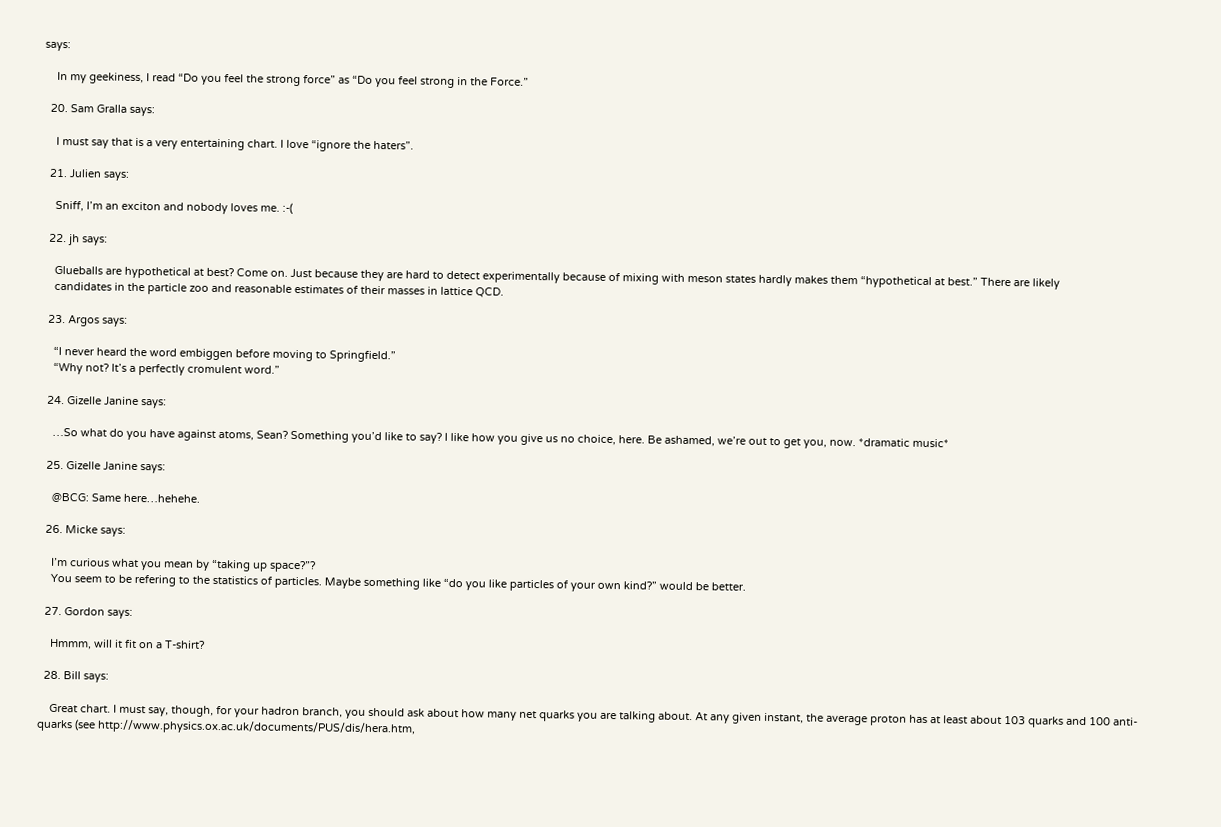says:

    In my geekiness, I read “Do you feel the strong force” as “Do you feel strong in the Force.”

  20. Sam Gralla says:

    I must say that is a very entertaining chart. I love “ignore the haters”.

  21. Julien says:

    Sniff, I’m an exciton and nobody loves me. :-(

  22. jh says:

    Glueballs are hypothetical at best? Come on. Just because they are hard to detect experimentally because of mixing with meson states hardly makes them “hypothetical at best.” There are likely
    candidates in the particle zoo and reasonable estimates of their masses in lattice QCD.

  23. Argos says:

    “I never heard the word embiggen before moving to Springfield.”
    “Why not? It’s a perfectly cromulent word.”

  24. Gizelle Janine says:

    …So what do you have against atoms, Sean? Something you’d like to say? I like how you give us no choice, here. Be ashamed, we’re out to get you, now. *dramatic music*

  25. Gizelle Janine says:

    @BCG: Same here…hehehe.

  26. Micke says:

    I’m curious what you mean by “taking up space?”?
    You seem to be refering to the statistics of particles. Maybe something like “do you like particles of your own kind?” would be better.

  27. Gordon says:

    Hmmm, will it fit on a T-shirt?

  28. Bill says:

    Great chart. I must say, though, for your hadron branch, you should ask about how many net quarks you are talking about. At any given instant, the average proton has at least about 103 quarks and 100 anti-quarks (see http://www.physics.ox.ac.uk/documents/PUS/dis/hera.htm,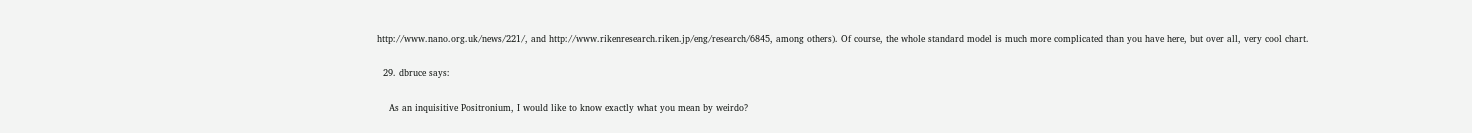http://www.nano.org.uk/news/221/, and http://www.rikenresearch.riken.jp/eng/research/6845, among others). Of course, the whole standard model is much more complicated than you have here, but over all, very cool chart.

  29. dbruce says:

    As an inquisitive Positronium, I would like to know exactly what you mean by weirdo?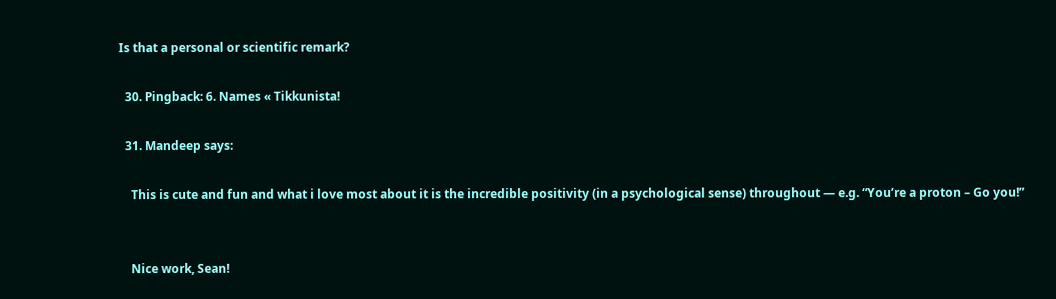Is that a personal or scientific remark?

  30. Pingback: 6. Names « Tikkunista!

  31. Mandeep says:

    This is cute and fun and what i love most about it is the incredible positivity (in a psychological sense) throughout — e.g. “You’re a proton – Go you!”


    Nice work, Sean!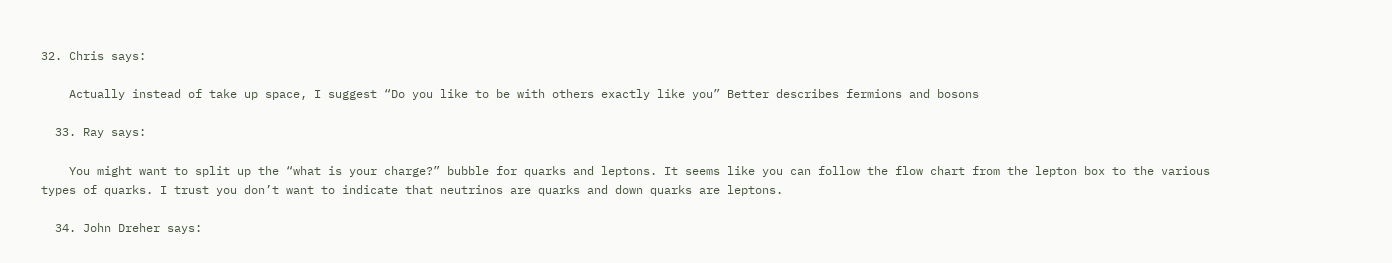32. Chris says:

    Actually instead of take up space, I suggest “Do you like to be with others exactly like you” Better describes fermions and bosons

  33. Ray says:

    You might want to split up the “what is your charge?” bubble for quarks and leptons. It seems like you can follow the flow chart from the lepton box to the various types of quarks. I trust you don’t want to indicate that neutrinos are quarks and down quarks are leptons.

  34. John Dreher says: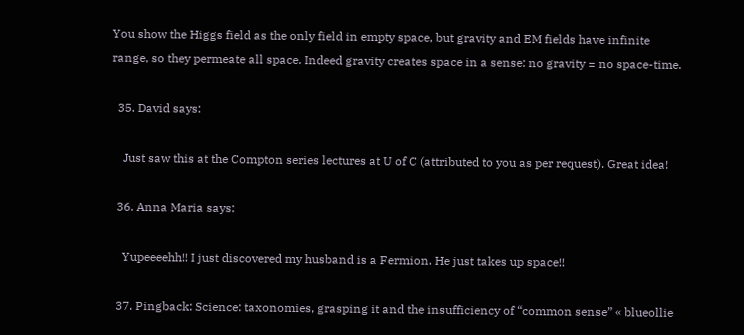You show the Higgs field as the only field in empty space, but gravity and EM fields have infinite range, so they permeate all space. Indeed gravity creates space in a sense: no gravity = no space-time.

  35. David says:

    Just saw this at the Compton series lectures at U of C (attributed to you as per request). Great idea!

  36. Anna Maria says:

    Yupeeeehh!! I just discovered my husband is a Fermion. He just takes up space!!

  37. Pingback: Science: taxonomies, grasping it and the insufficiency of “common sense” « blueollie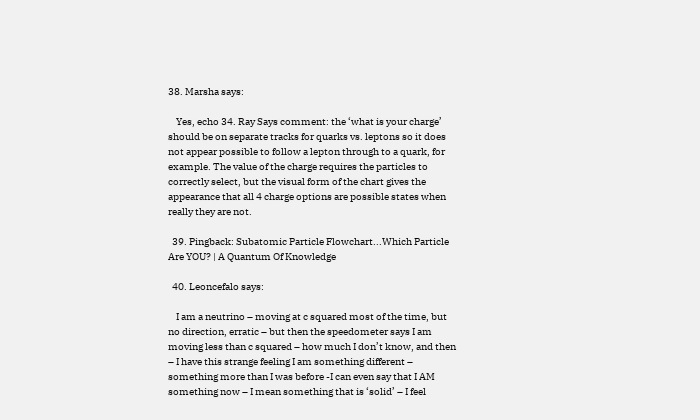38. Marsha says:

    Yes, echo 34. Ray Says comment: the ‘what is your charge’ should be on separate tracks for quarks vs. leptons so it does not appear possible to follow a lepton through to a quark, for example. The value of the charge requires the particles to correctly select, but the visual form of the chart gives the appearance that all 4 charge options are possible states when really they are not.

  39. Pingback: Subatomic Particle Flowchart...Which Particle Are YOU? | A Quantum Of Knowledge

  40. Leoncefalo says:

    I am a neutrino – moving at c squared most of the time, but no direction, erratic – but then the speedometer says I am moving less than c squared – how much I don’t know, and then – I have this strange feeling I am something different – something more than I was before -I can even say that I AM something now – I mean something that is ‘solid’ – I feel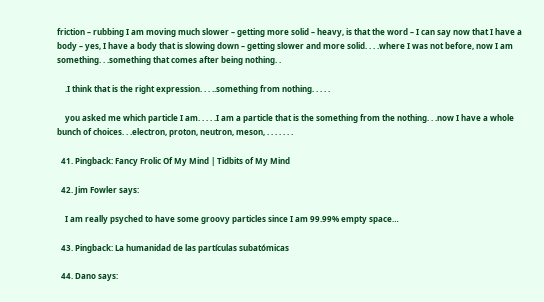friction – rubbing I am moving much slower – getting more solid – heavy, is that the word – I can say now that I have a body – yes, I have a body that is slowing down – getting slower and more solid. . . .where I was not before, now I am something. . .something that comes after being nothing. .

    .I think that is the right expression. . . ..something from nothing. . . . .

    you asked me which particle I am. . . . .I am a particle that is the something from the nothing. . .now I have a whole bunch of choices. . .electron, proton, neutron, meson, . . . . . . .

  41. Pingback: Fancy Frolic Of My Mind | Tidbits of My Mind

  42. Jim Fowler says:

    I am really psyched to have some groovy particles since I am 99.99% empty space…

  43. Pingback: La humanidad de las partículas subatómicas

  44. Dano says: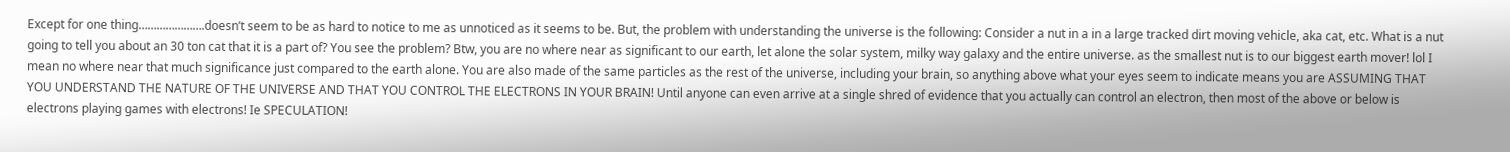Except for one thing………………….doesn’t seem to be as hard to notice to me as unnoticed as it seems to be. But, the problem with understanding the universe is the following: Consider a nut in a in a large tracked dirt moving vehicle, aka cat, etc. What is a nut going to tell you about an 30 ton cat that it is a part of? You see the problem? Btw, you are no where near as significant to our earth, let alone the solar system, milky way galaxy and the entire universe. as the smallest nut is to our biggest earth mover! lol I mean no where near that much significance just compared to the earth alone. You are also made of the same particles as the rest of the universe, including your brain, so anything above what your eyes seem to indicate means you are ASSUMING THAT YOU UNDERSTAND THE NATURE OF THE UNIVERSE AND THAT YOU CONTROL THE ELECTRONS IN YOUR BRAIN! Until anyone can even arrive at a single shred of evidence that you actually can control an electron, then most of the above or below is electrons playing games with electrons! Ie SPECULATION!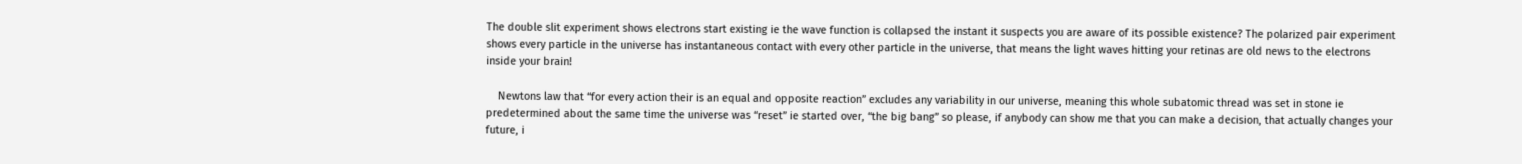The double slit experiment shows electrons start existing ie the wave function is collapsed the instant it suspects you are aware of its possible existence? The polarized pair experiment shows every particle in the universe has instantaneous contact with every other particle in the universe, that means the light waves hitting your retinas are old news to the electrons inside your brain!

    Newtons law that “for every action their is an equal and opposite reaction” excludes any variability in our universe, meaning this whole subatomic thread was set in stone ie predetermined about the same time the universe was “reset” ie started over, “the big bang” so please, if anybody can show me that you can make a decision, that actually changes your future, i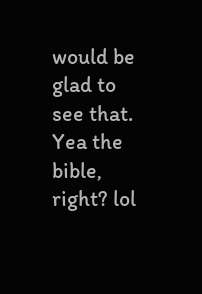would be glad to see that. Yea the bible, right? lol